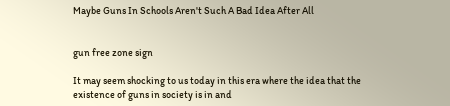Maybe Guns In Schools Aren't Such A Bad Idea After All


gun free zone sign

It may seem shocking to us today in this era where the idea that the existence of guns in society is in and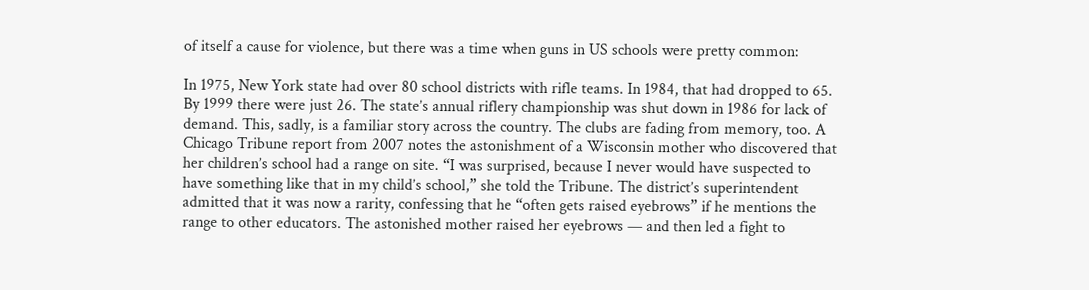of itself a cause for violence, but there was a time when guns in US schools were pretty common:

In 1975, New York state had over 80 school districts with rifle teams. In 1984, that had dropped to 65. By 1999 there were just 26. The state’s annual riflery championship was shut down in 1986 for lack of demand. This, sadly, is a familiar story across the country. The clubs are fading from memory, too. A Chicago Tribune report from 2007 notes the astonishment of a Wisconsin mother who discovered that her children’s school had a range on site. “I was surprised, because I never would have suspected to have something like that in my child’s school,” she told the Tribune. The district’s superintendent admitted that it was now a rarity, confessing that he “often gets raised eyebrows” if he mentions the range to other educators. The astonished mother raised her eyebrows — and then led a fight to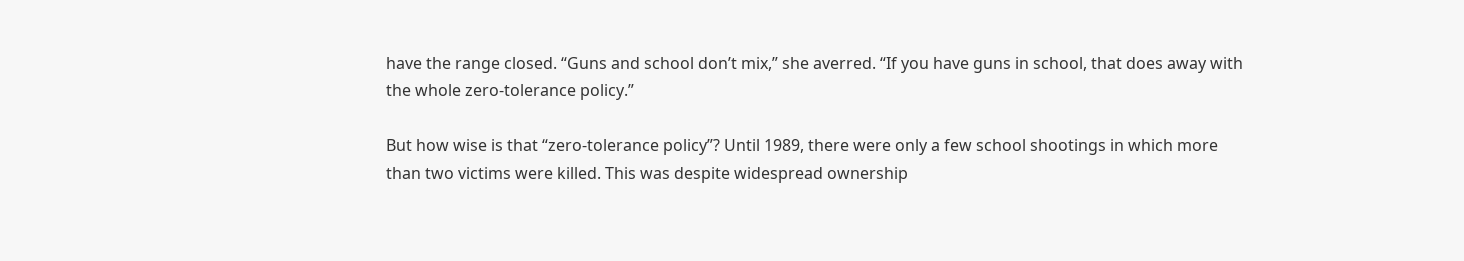have the range closed. “Guns and school don’t mix,” she averred. “If you have guns in school, that does away with the whole zero-tolerance policy.”

But how wise is that “zero-tolerance policy”? Until 1989, there were only a few school shootings in which more than two victims were killed. This was despite widespread ownership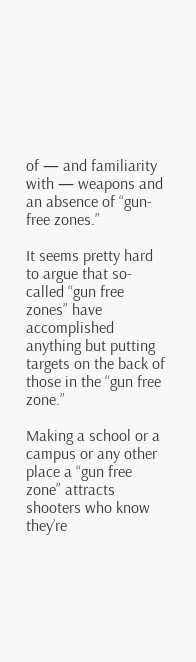of — and familiarity with — weapons and an absence of “gun-free zones.”

It seems pretty hard to argue that so-called “gun free zones” have accomplished anything but putting targets on the back of those in the “gun free zone.”

Making a school or a campus or any other place a “gun free zone” attracts shooters who know they’re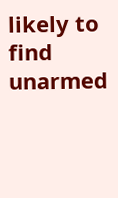likely to find unarmed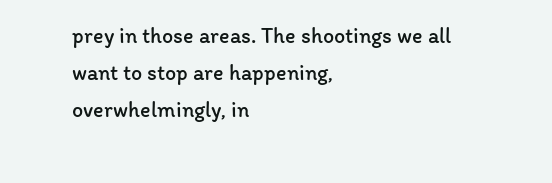prey in those areas. The shootings we all want to stop are happening, overwhelmingly, in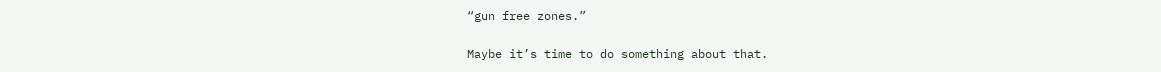“gun free zones.”

Maybe it’s time to do something about that.